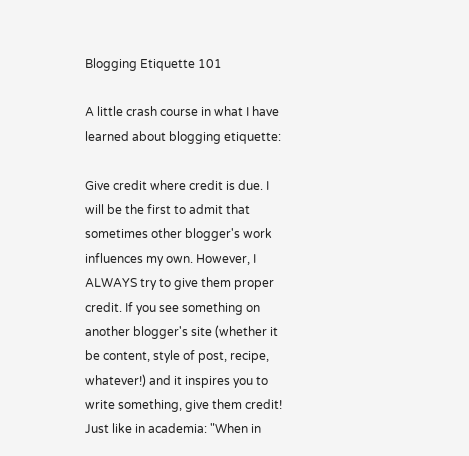Blogging Etiquette 101

A little crash course in what I have learned about blogging etiquette:

Give credit where credit is due. I will be the first to admit that sometimes other blogger's work influences my own. However, I ALWAYS try to give them proper credit. If you see something on another blogger's site (whether it be content, style of post, recipe, whatever!) and it inspires you to write something, give them credit! Just like in academia: "When in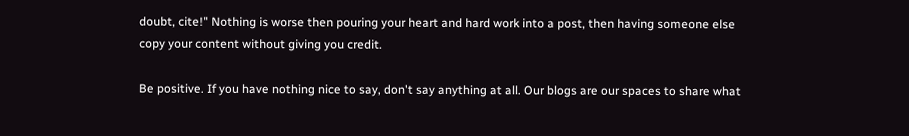doubt, cite!" Nothing is worse then pouring your heart and hard work into a post, then having someone else copy your content without giving you credit.

Be positive. If you have nothing nice to say, don't say anything at all. Our blogs are our spaces to share what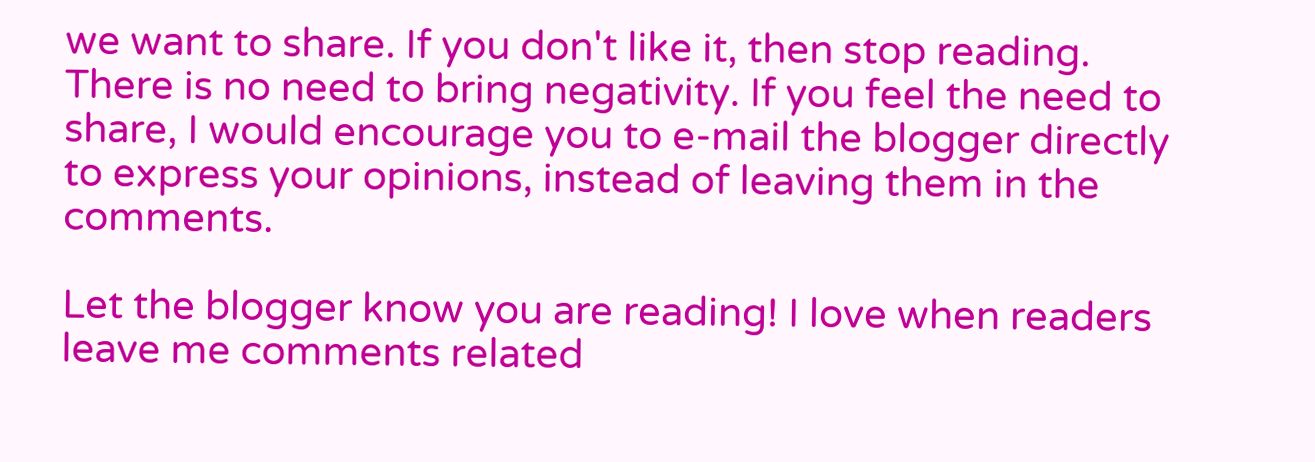we want to share. If you don't like it, then stop reading. There is no need to bring negativity. If you feel the need to share, I would encourage you to e-mail the blogger directly to express your opinions, instead of leaving them in the comments.

Let the blogger know you are reading! I love when readers leave me comments related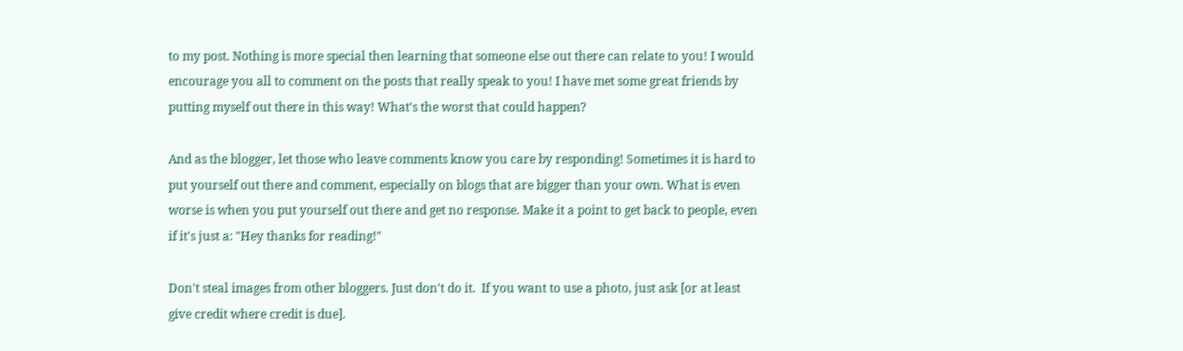to my post. Nothing is more special then learning that someone else out there can relate to you! I would encourage you all to comment on the posts that really speak to you! I have met some great friends by putting myself out there in this way! What's the worst that could happen?

And as the blogger, let those who leave comments know you care by responding! Sometimes it is hard to put yourself out there and comment, especially on blogs that are bigger than your own. What is even worse is when you put yourself out there and get no response. Make it a point to get back to people, even if it's just a: "Hey thanks for reading!"

Don't steal images from other bloggers. Just don't do it.  If you want to use a photo, just ask [or at least give credit where credit is due].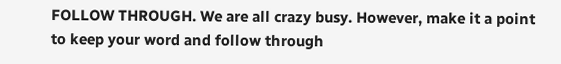FOLLOW THROUGH. We are all crazy busy. However, make it a point to keep your word and follow through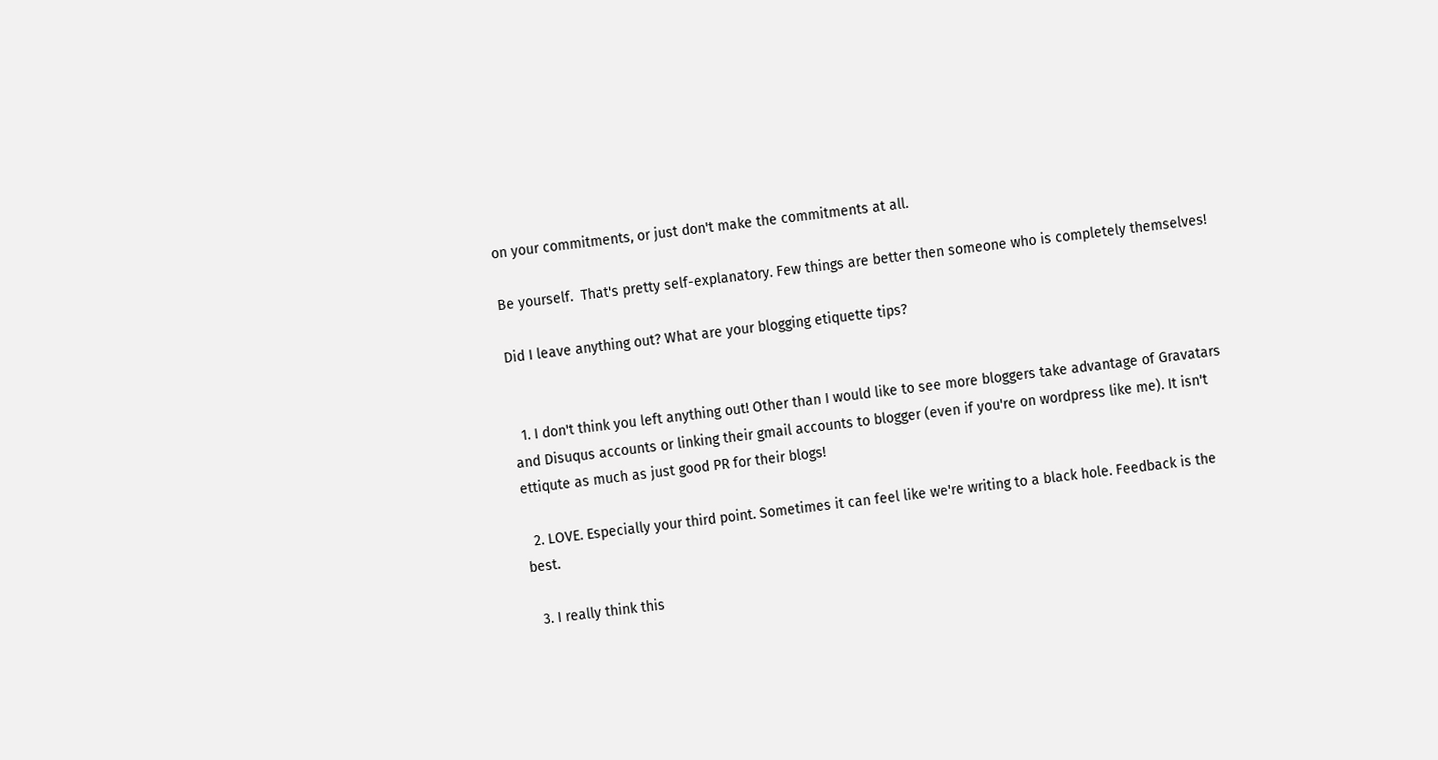on your commitments, or just don't make the commitments at all.

Be yourself.  That's pretty self-explanatory. Few things are better then someone who is completely themselves!

Did I leave anything out? What are your blogging etiquette tips?


  1. I don't think you left anything out! Other than I would like to see more bloggers take advantage of Gravatars and Disuqus accounts or linking their gmail accounts to blogger (even if you're on wordpress like me). It isn't ettiqute as much as just good PR for their blogs!

  2. LOVE. Especially your third point. Sometimes it can feel like we're writing to a black hole. Feedback is the best.

  3. I really think this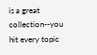is a great collection--you hit every topic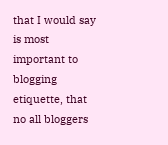that I would say is most important to blogging etiquette, that no all bloggers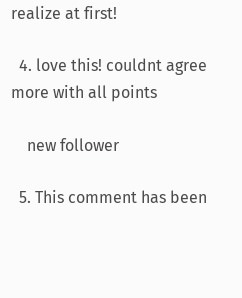realize at first!

  4. love this! couldnt agree more with all points

    new follower

  5. This comment has been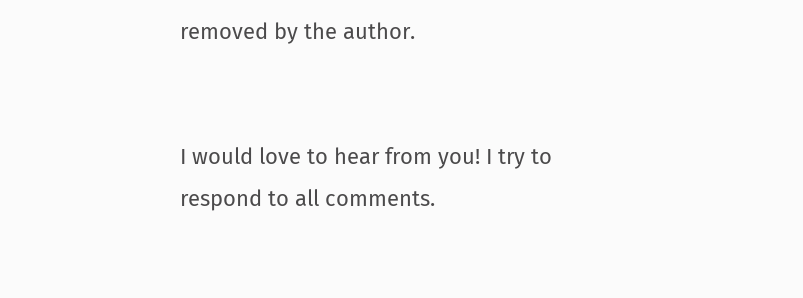removed by the author.


I would love to hear from you! I try to respond to all comments.